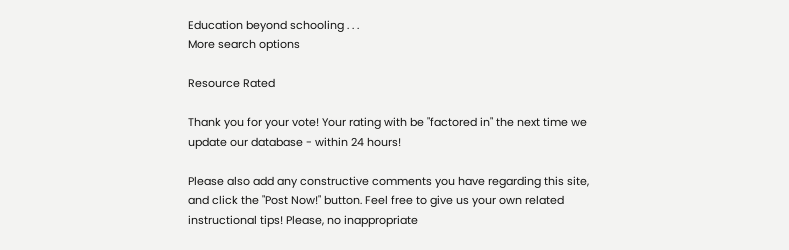Education beyond schooling . . .
More search options

Resource Rated

Thank you for your vote! Your rating with be "factored in" the next time we update our database - within 24 hours!

Please also add any constructive comments you have regarding this site, and click the "Post Now!" button. Feel free to give us your own related instructional tips! Please, no inappropriate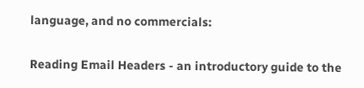language, and no commercials:

Reading Email Headers - an introductory guide to the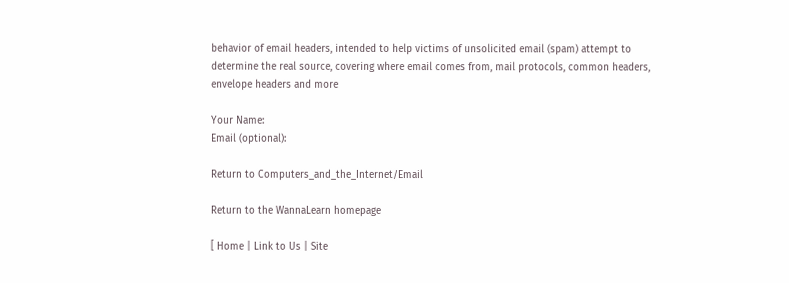behavior of email headers, intended to help victims of unsolicited email (spam) attempt to determine the real source, covering where email comes from, mail protocols, common headers, envelope headers and more

Your Name:
Email (optional):

Return to Computers_and_the_Internet/Email

Return to the WannaLearn homepage

[ Home | Link to Us | Site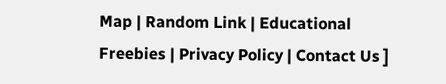Map | Random Link | Educational Freebies | Privacy Policy | Contact Us ]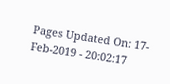Pages Updated On: 17-Feb-2019 - 20:02:17